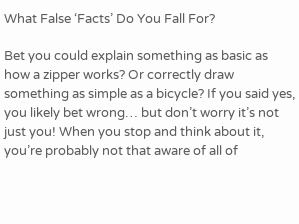What False ‘Facts’ Do You Fall For?

Bet you could explain something as basic as how a zipper works? Or correctly draw something as simple as a bicycle? If you said yes, you likely bet wrong… but don’t worry it’s not just you! When you stop and think about it, you’re probably not that aware of all of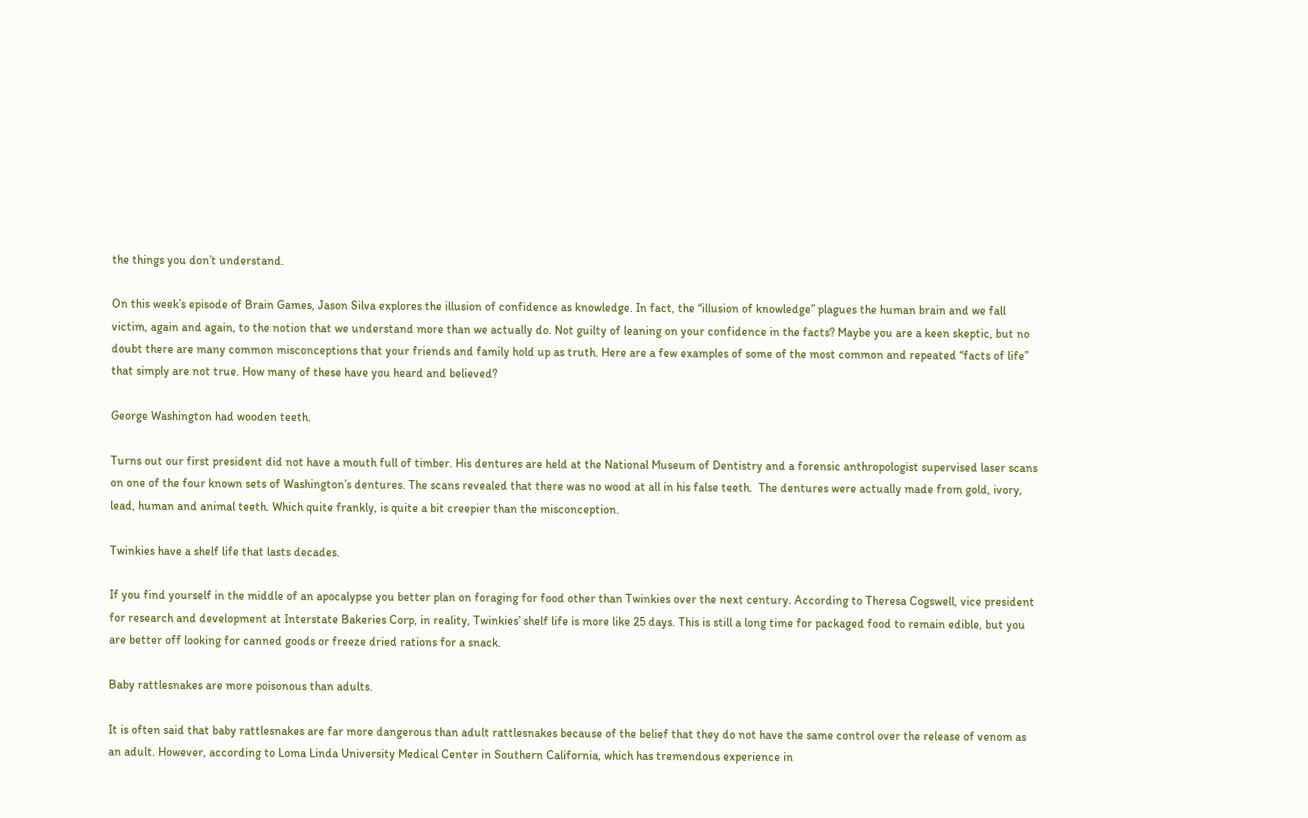the things you don’t understand.

On this week’s episode of Brain Games, Jason Silva explores the illusion of confidence as knowledge. In fact, the “illusion of knowledge” plagues the human brain and we fall victim, again and again, to the notion that we understand more than we actually do. Not guilty of leaning on your confidence in the facts? Maybe you are a keen skeptic, but no doubt there are many common misconceptions that your friends and family hold up as truth. Here are a few examples of some of the most common and repeated “facts of life” that simply are not true. How many of these have you heard and believed?

George Washington had wooden teeth.

Turns out our first president did not have a mouth full of timber. His dentures are held at the National Museum of Dentistry and a forensic anthropologist supervised laser scans on one of the four known sets of Washington’s dentures. The scans revealed that there was no wood at all in his false teeth.  The dentures were actually made from gold, ivory, lead, human and animal teeth. Which quite frankly, is quite a bit creepier than the misconception.

Twinkies have a shelf life that lasts decades.

If you find yourself in the middle of an apocalypse you better plan on foraging for food other than Twinkies over the next century. According to Theresa Cogswell, vice president for research and development at Interstate Bakeries Corp, in reality, Twinkies’ shelf life is more like 25 days. This is still a long time for packaged food to remain edible, but you are better off looking for canned goods or freeze dried rations for a snack.

Baby rattlesnakes are more poisonous than adults.

It is often said that baby rattlesnakes are far more dangerous than adult rattlesnakes because of the belief that they do not have the same control over the release of venom as an adult. However, according to Loma Linda University Medical Center in Southern California, which has tremendous experience in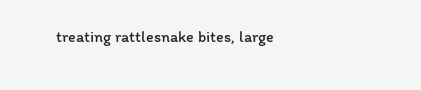treating rattlesnake bites, large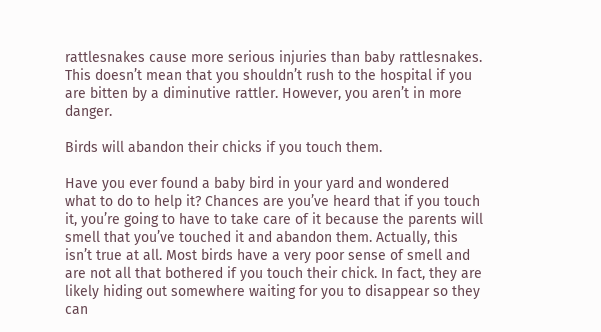rattlesnakes cause more serious injuries than baby rattlesnakes. This doesn’t mean that you shouldn’t rush to the hospital if you are bitten by a diminutive rattler. However, you aren’t in more danger.

Birds will abandon their chicks if you touch them.

Have you ever found a baby bird in your yard and wondered what to do to help it? Chances are you’ve heard that if you touch it, you’re going to have to take care of it because the parents will smell that you’ve touched it and abandon them. Actually, this isn’t true at all. Most birds have a very poor sense of smell and are not all that bothered if you touch their chick. In fact, they are likely hiding out somewhere waiting for you to disappear so they can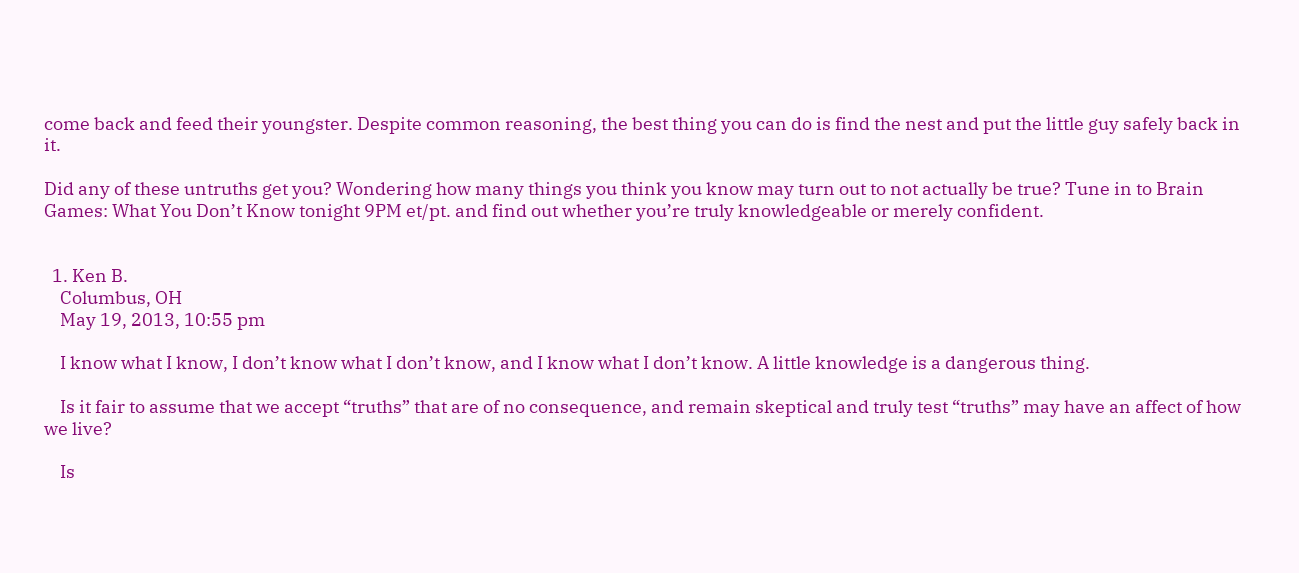come back and feed their youngster. Despite common reasoning, the best thing you can do is find the nest and put the little guy safely back in it.

Did any of these untruths get you? Wondering how many things you think you know may turn out to not actually be true? Tune in to Brain Games: What You Don’t Know tonight 9PM et/pt. and find out whether you’re truly knowledgeable or merely confident.


  1. Ken B.
    Columbus, OH
    May 19, 2013, 10:55 pm

    I know what I know, I don’t know what I don’t know, and I know what I don’t know. A little knowledge is a dangerous thing.

    Is it fair to assume that we accept “truths” that are of no consequence, and remain skeptical and truly test “truths” may have an affect of how we live?

    Is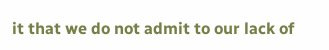it that we do not admit to our lack of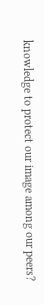knowledge to protect our image among our peers?